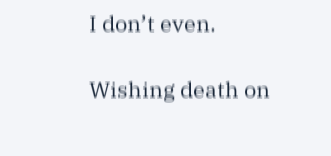I don’t even.

Wishing death on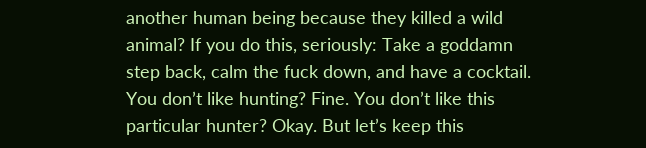another human being because they killed a wild animal? If you do this, seriously: Take a goddamn step back, calm the fuck down, and have a cocktail. You don’t like hunting? Fine. You don’t like this particular hunter? Okay. But let’s keep this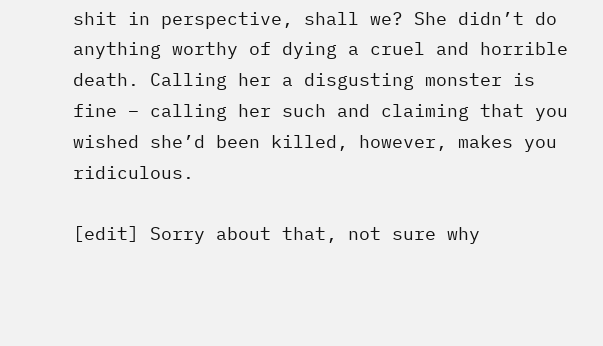shit in perspective, shall we? She didn’t do anything worthy of dying a cruel and horrible death. Calling her a disgusting monster is fine – calling her such and claiming that you wished she’d been killed, however, makes you ridiculous.

[edit] Sorry about that, not sure why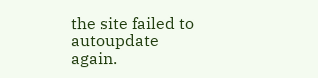the site failed to autoupdate again.